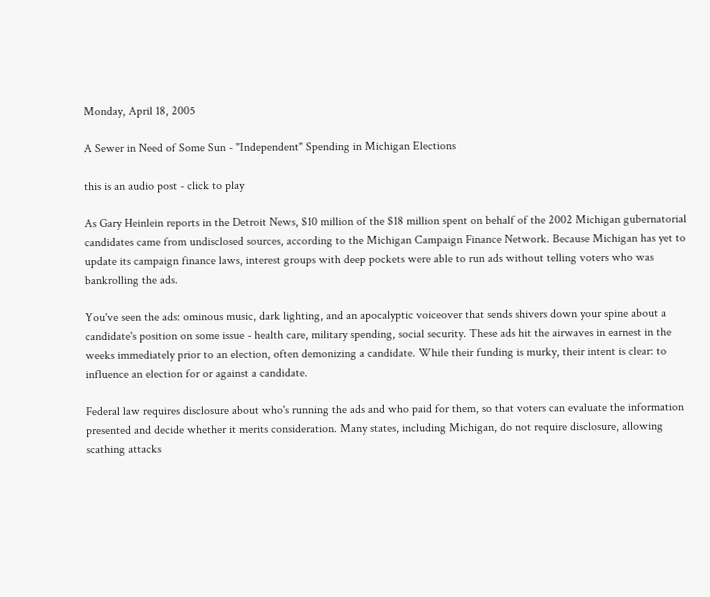Monday, April 18, 2005

A Sewer in Need of Some Sun - "Independent" Spending in Michigan Elections

this is an audio post - click to play

As Gary Heinlein reports in the Detroit News, $10 million of the $18 million spent on behalf of the 2002 Michigan gubernatorial candidates came from undisclosed sources, according to the Michigan Campaign Finance Network. Because Michigan has yet to update its campaign finance laws, interest groups with deep pockets were able to run ads without telling voters who was bankrolling the ads.

You've seen the ads: ominous music, dark lighting, and an apocalyptic voiceover that sends shivers down your spine about a candidate's position on some issue - health care, military spending, social security. These ads hit the airwaves in earnest in the weeks immediately prior to an election, often demonizing a candidate. While their funding is murky, their intent is clear: to influence an election for or against a candidate.

Federal law requires disclosure about who's running the ads and who paid for them, so that voters can evaluate the information presented and decide whether it merits consideration. Many states, including Michigan, do not require disclosure, allowing scathing attacks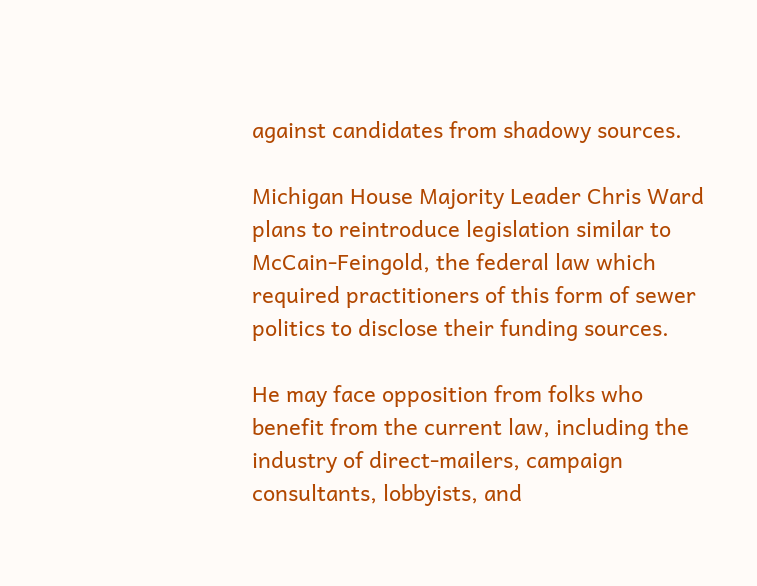against candidates from shadowy sources.

Michigan House Majority Leader Chris Ward plans to reintroduce legislation similar to McCain-Feingold, the federal law which required practitioners of this form of sewer politics to disclose their funding sources.

He may face opposition from folks who benefit from the current law, including the industry of direct-mailers, campaign consultants, lobbyists, and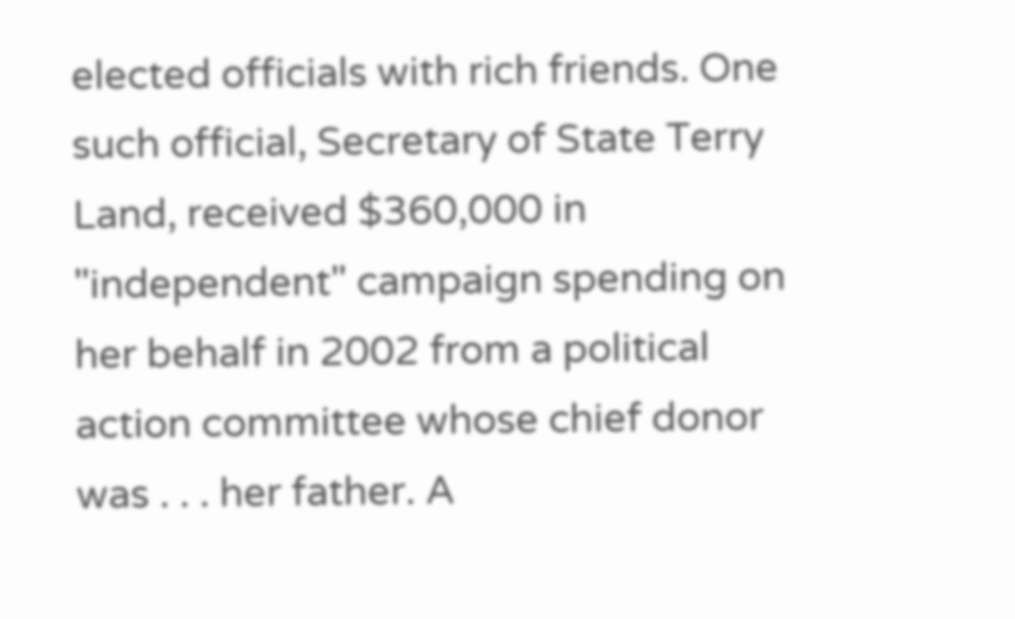elected officials with rich friends. One such official, Secretary of State Terry Land, received $360,000 in "independent" campaign spending on her behalf in 2002 from a political action committee whose chief donor was . . . her father. A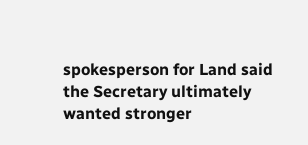spokesperson for Land said the Secretary ultimately wanted stronger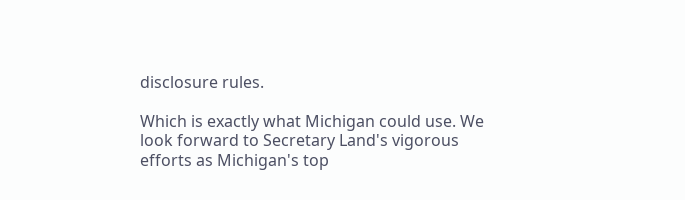disclosure rules.

Which is exactly what Michigan could use. We look forward to Secretary Land's vigorous efforts as Michigan's top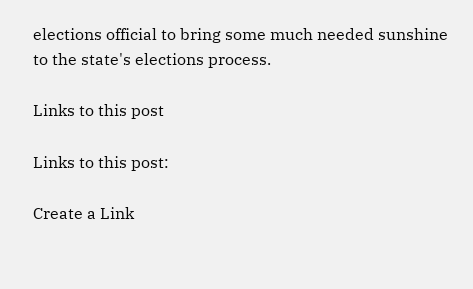elections official to bring some much needed sunshine to the state's elections process.

Links to this post

Links to this post:

Create a Link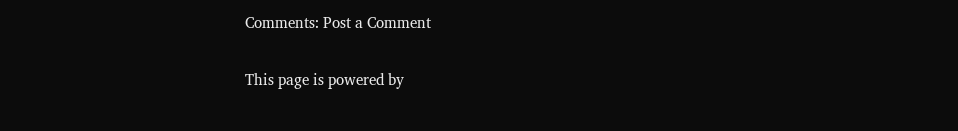Comments: Post a Comment

This page is powered by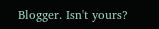Blogger. Isn't yours?